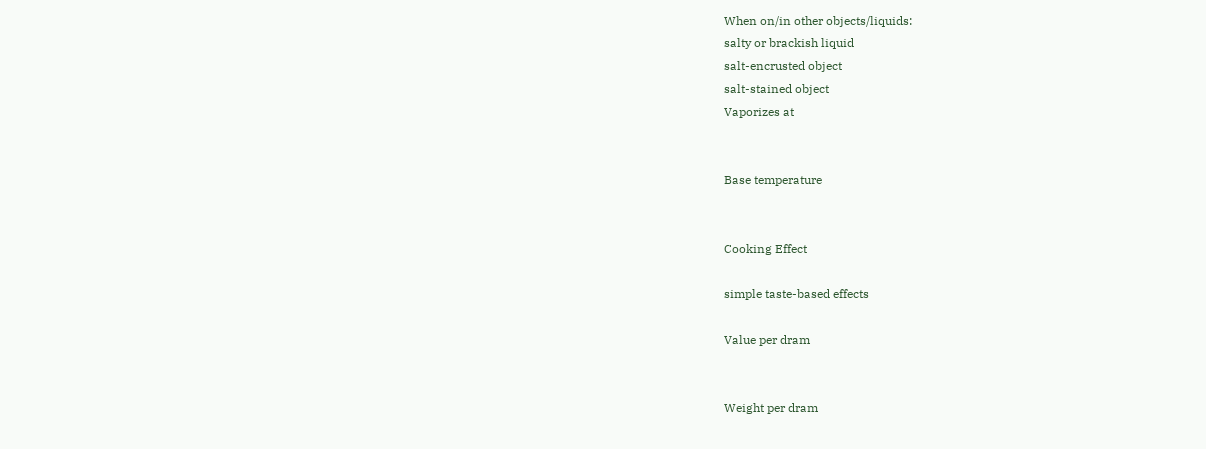When on/in other objects/liquids:
salty or brackish liquid
salt-encrusted object
salt-stained object
Vaporizes at


Base temperature


Cooking Effect

simple taste-based effects

Value per dram


Weight per dram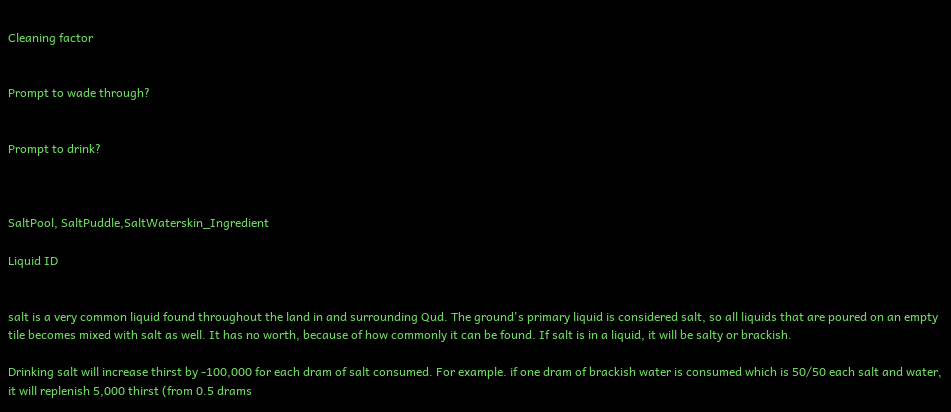Cleaning factor


Prompt to wade through?


Prompt to drink?



SaltPool, SaltPuddle,SaltWaterskin_Ingredient

Liquid ID


salt is a very common liquid found throughout the land in and surrounding Qud. The ground's primary liquid is considered salt, so all liquids that are poured on an empty tile becomes mixed with salt as well. It has no worth, because of how commonly it can be found. If salt is in a liquid, it will be salty or brackish.

Drinking salt will increase thirst by -100,000 for each dram of salt consumed. For example. if one dram of brackish water is consumed which is 50/50 each salt and water, it will replenish 5,000 thirst (from 0.5 drams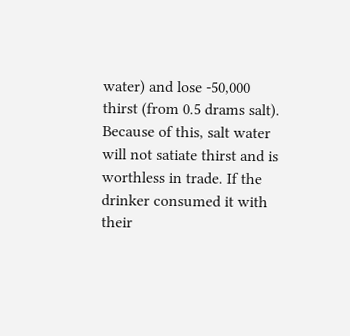water) and lose -50,000 thirst (from 0.5 drams salt). Because of this, salt water will not satiate thirst and is worthless in trade. If the drinker consumed it with their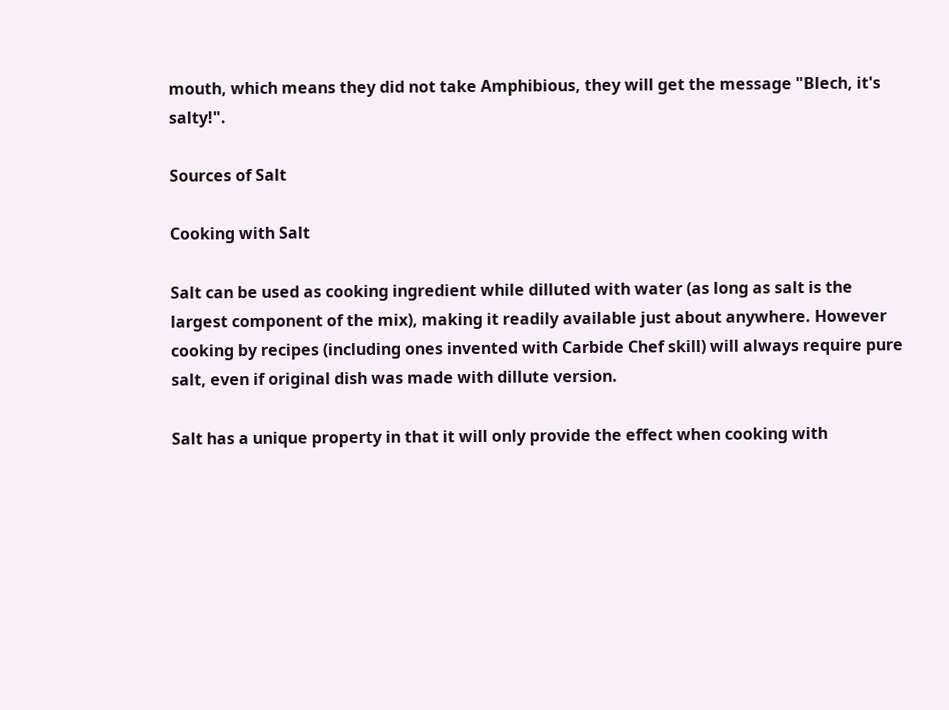mouth, which means they did not take Amphibious, they will get the message "Blech, it's salty!".

Sources of Salt

Cooking with Salt

Salt can be used as cooking ingredient while dilluted with water (as long as salt is the largest component of the mix), making it readily available just about anywhere. However cooking by recipes (including ones invented with Carbide Chef skill) will always require pure salt, even if original dish was made with dillute version.

Salt has a unique property in that it will only provide the effect when cooking with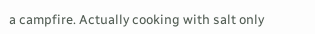a campfire. Actually cooking with salt only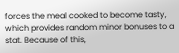forces the meal cooked to become tasty, which provides random minor bonuses to a stat. Because of this,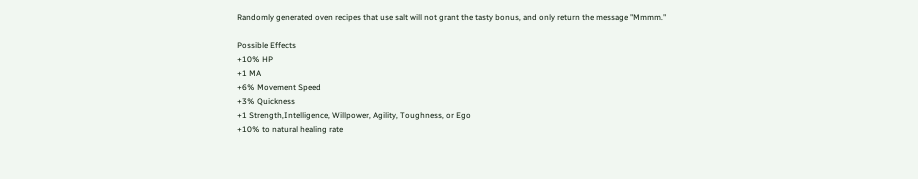Randomly generated oven recipes that use salt will not grant the tasty bonus, and only return the message "Mmmm."

Possible Effects
+10% HP
+1 MA
+6% Movement Speed
+3% Quickness
+1 Strength,Intelligence, Willpower, Agility, Toughness, or Ego
+10% to natural healing rate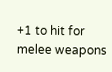+1 to hit for melee weapons